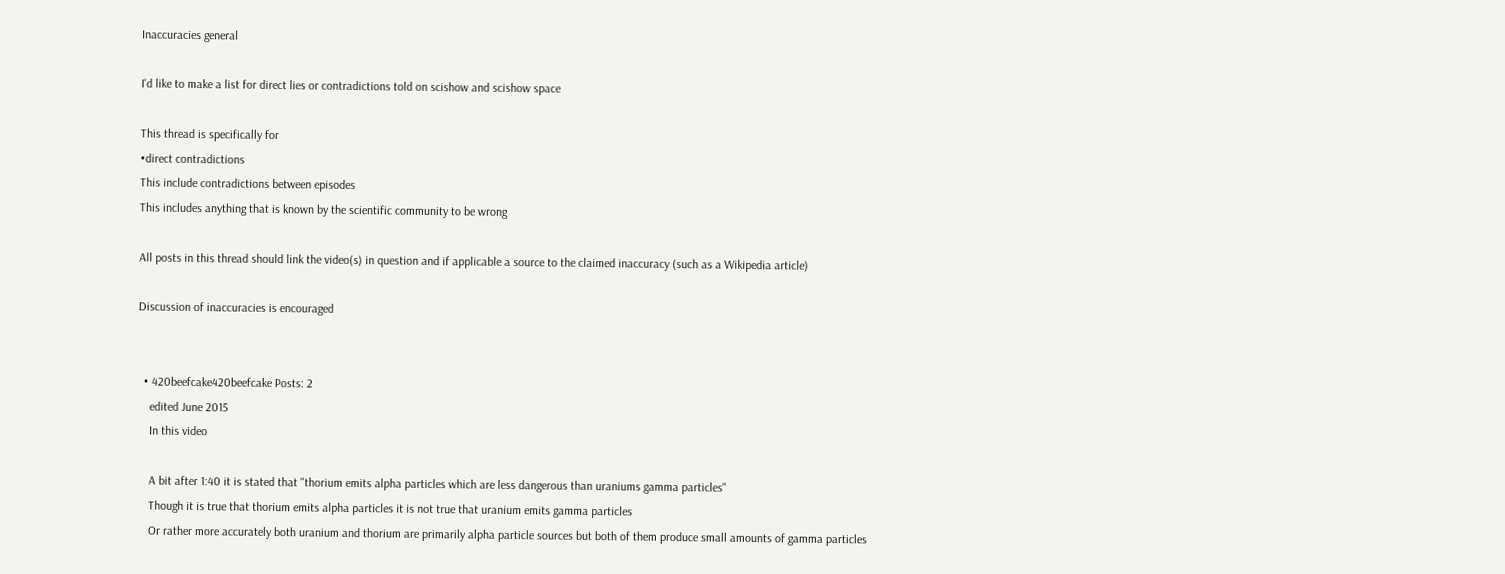Inaccuracies general

I'd like to make a list for direct lies or contradictions told on scishow and scishow space

This thread is specifically for
•direct contradictions
This include contradictions between episodes
This includes anything that is known by the scientific community to be wrong

All posts in this thread should link the video(s) in question and if applicable a source to the claimed inaccuracy (such as a Wikipedia article)

Discussion of inaccuracies is encouraged


  • 420beefcake420beefcake Posts: 2
    edited June 2015
    In this video

    A bit after 1:40 it is stated that "thorium emits alpha particles which are less dangerous than uraniums gamma particles"
    Though it is true that thorium emits alpha particles it is not true that uranium emits gamma particles
    Or rather more accurately both uranium and thorium are primarily alpha particle sources but both of them produce small amounts of gamma particles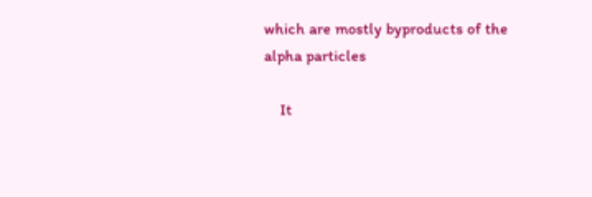which are mostly byproducts of the alpha particles

    It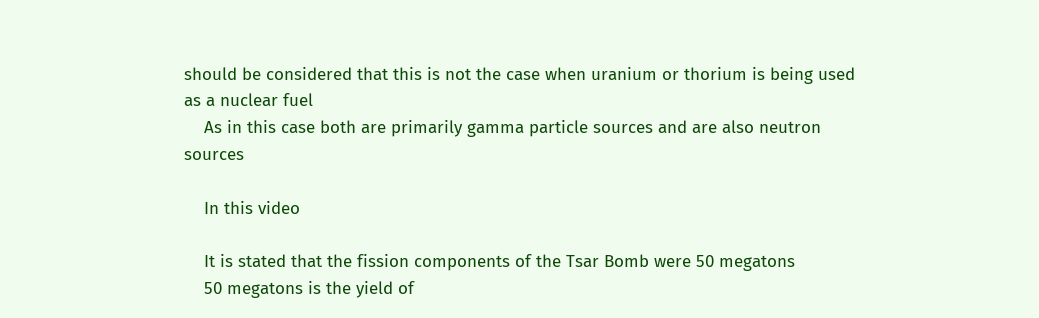should be considered that this is not the case when uranium or thorium is being used as a nuclear fuel
    As in this case both are primarily gamma particle sources and are also neutron sources

    In this video

    It is stated that the fission components of the Tsar Bomb were 50 megatons
    50 megatons is the yield of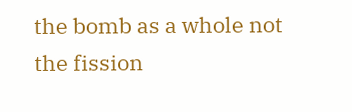the bomb as a whole not the fission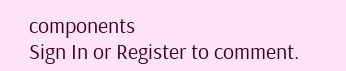components
Sign In or Register to comment.